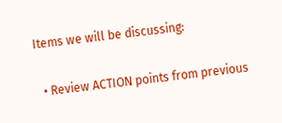Items we will be discussing:

  • Review ACTION points from previous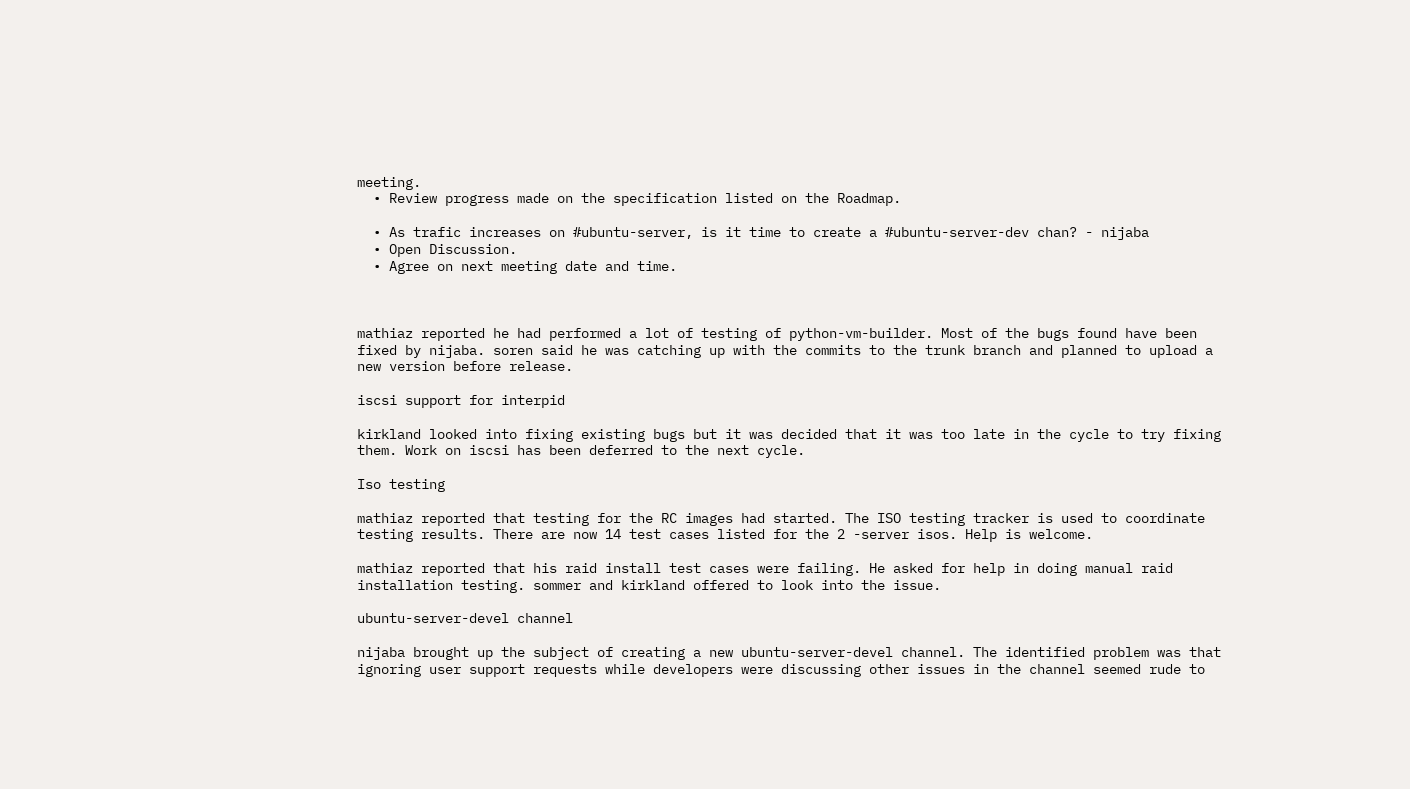meeting.
  • Review progress made on the specification listed on the Roadmap.

  • As trafic increases on #ubuntu-server, is it time to create a #ubuntu-server-dev chan? - nijaba
  • Open Discussion.
  • Agree on next meeting date and time.



mathiaz reported he had performed a lot of testing of python-vm-builder. Most of the bugs found have been fixed by nijaba. soren said he was catching up with the commits to the trunk branch and planned to upload a new version before release.

iscsi support for interpid

kirkland looked into fixing existing bugs but it was decided that it was too late in the cycle to try fixing them. Work on iscsi has been deferred to the next cycle.

Iso testing

mathiaz reported that testing for the RC images had started. The ISO testing tracker is used to coordinate testing results. There are now 14 test cases listed for the 2 -server isos. Help is welcome.

mathiaz reported that his raid install test cases were failing. He asked for help in doing manual raid installation testing. sommer and kirkland offered to look into the issue.

ubuntu-server-devel channel

nijaba brought up the subject of creating a new ubuntu-server-devel channel. The identified problem was that ignoring user support requests while developers were discussing other issues in the channel seemed rude to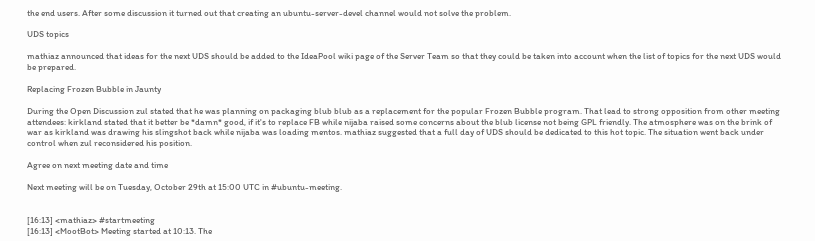the end users. After some discussion it turned out that creating an ubuntu-server-devel channel would not solve the problem.

UDS topics

mathiaz announced that ideas for the next UDS should be added to the IdeaPool wiki page of the Server Team so that they could be taken into account when the list of topics for the next UDS would be prepared.

Replacing Frozen Bubble in Jaunty

During the Open Discussion zul stated that he was planning on packaging blub blub as a replacement for the popular Frozen Bubble program. That lead to strong opposition from other meeting attendees: kirkland stated that it better be *damn* good, if it's to replace FB while nijaba raised some concerns about the blub license not being GPL friendly. The atmosphere was on the brink of war as kirkland was drawing his slingshot back while nijaba was loading mentos. mathiaz suggested that a full day of UDS should be dedicated to this hot topic. The situation went back under control when zul reconsidered his position.

Agree on next meeting date and time

Next meeting will be on Tuesday, October 29th at 15:00 UTC in #ubuntu-meeting.


[16:13] <mathiaz> #startmeeting
[16:13] <MootBot> Meeting started at 10:13. The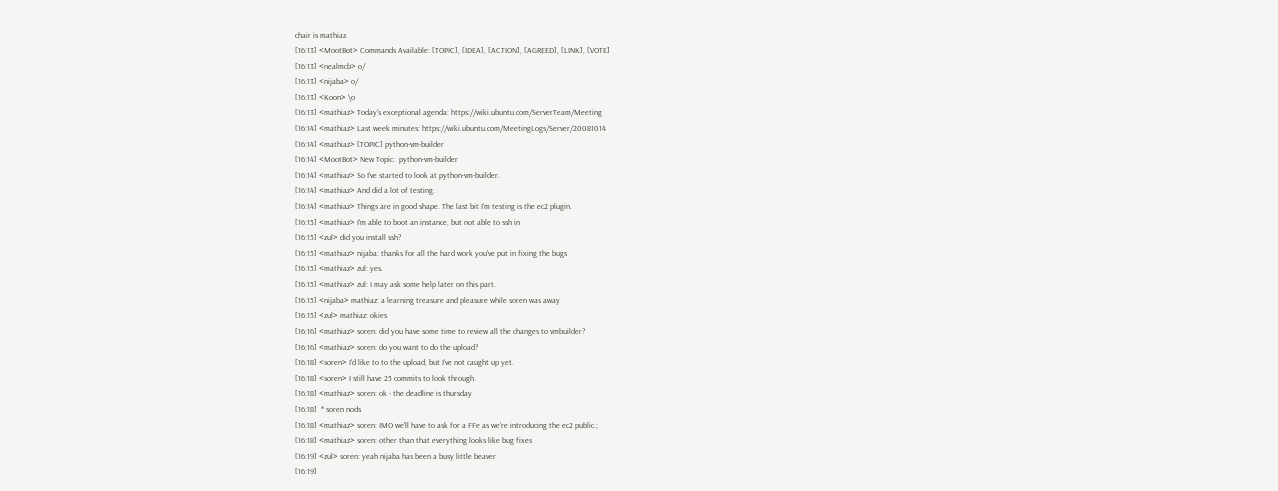chair is mathiaz.
[16:13] <MootBot> Commands Available: [TOPIC], [IDEA], [ACTION], [AGREED], [LINK], [VOTE]
[16:13] <nealmcb> o/
[16:13] <nijaba> o/
[16:13] <Koon> \o
[16:13] <mathiaz> Today's exceptional agenda: https://wiki.ubuntu.com/ServerTeam/Meeting
[16:14] <mathiaz> Last week minutes: https://wiki.ubuntu.com/MeetingLogs/Server/20081014
[16:14] <mathiaz> [TOPIC] python-vm-builder
[16:14] <MootBot> New Topic:  python-vm-builder
[16:14] <mathiaz> So I've started to look at python-vm-builder.
[16:14] <mathiaz> And did a lot of testing.
[16:14] <mathiaz> Things are in good shape. The last bit I'm testing is the ec2 plugin.
[16:15] <mathiaz> I'm able to boot an instance, but not able to ssh in
[16:15] <zul> did you install ssh?
[16:15] <mathiaz> nijaba: thanks for all the hard work you've put in fixing the bugs
[16:15] <mathiaz> zul: yes.
[16:15] <mathiaz> zul: I may ask some help later on this part.
[16:15] <nijaba> mathiaz: a learning treasure and pleasure while soren was away
[16:15] <zul> mathiaz: okies
[16:16] <mathiaz> soren: did you have some time to review all the changes to vmbuilder?
[16:16] <mathiaz> soren: do you want to do the upload?
[16:18] <soren> I'd like to to the upload, but I've not caught up yet.
[16:18] <soren> I still have 25 commits to look through.
[16:18] <mathiaz> soren: ok - the deadline is thursday
[16:18]  * soren nods
[16:18] <mathiaz> soren: IMO we'll have to ask for a FFe as we're introducing the ec2 public.;
[16:18] <mathiaz> soren: other than that everything looks like bug fixes
[16:19] <zul> soren: yeah nijaba has been a busy little beaver
[16:19]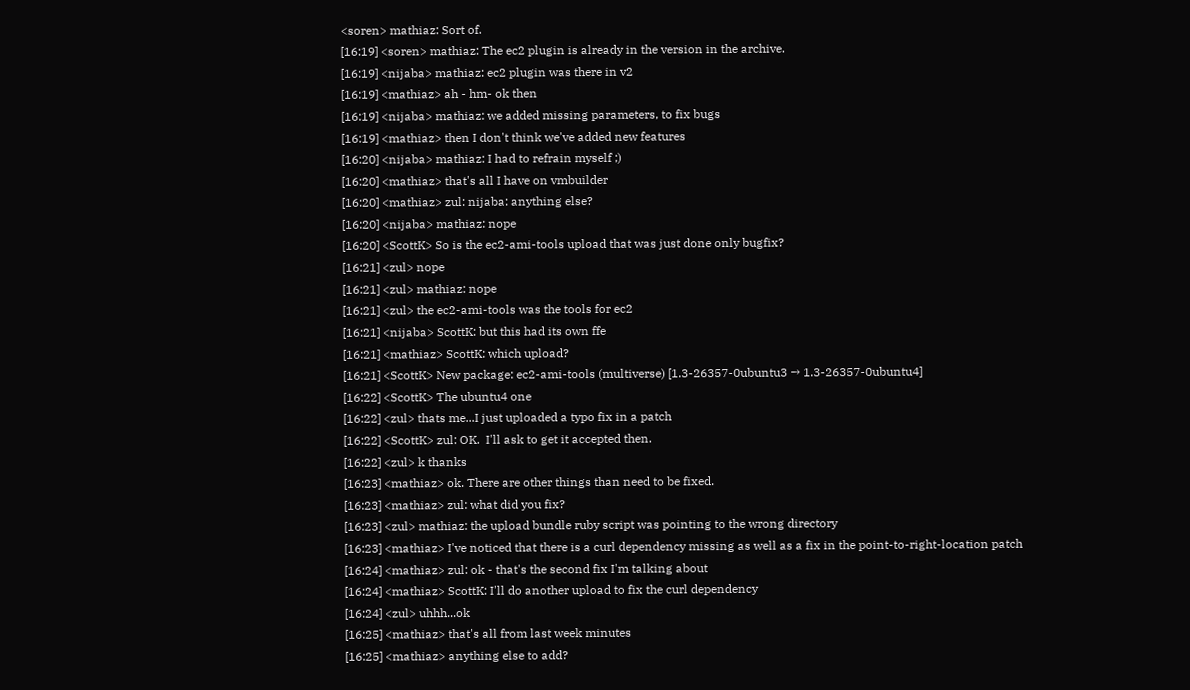<soren> mathiaz: Sort of.
[16:19] <soren> mathiaz: The ec2 plugin is already in the version in the archive.
[16:19] <nijaba> mathiaz: ec2 plugin was there in v2
[16:19] <mathiaz> ah - hm- ok then
[16:19] <nijaba> mathiaz: we added missing parameters, to fix bugs
[16:19] <mathiaz> then I don't think we've added new features
[16:20] <nijaba> mathiaz: I had to refrain myself ;)
[16:20] <mathiaz> that's all I have on vmbuilder
[16:20] <mathiaz> zul: nijaba: anything else?
[16:20] <nijaba> mathiaz: nope
[16:20] <ScottK> So is the ec2-ami-tools upload that was just done only bugfix?
[16:21] <zul> nope
[16:21] <zul> mathiaz: nope
[16:21] <zul> the ec2-ami-tools was the tools for ec2
[16:21] <nijaba> ScottK: but this had its own ffe
[16:21] <mathiaz> ScottK: which upload?
[16:21] <ScottK> New package: ec2-ami-tools (multiverse) [1.3-26357-0ubuntu3 → 1.3-26357-0ubuntu4]
[16:22] <ScottK> The ubuntu4 one
[16:22] <zul> thats me...I just uploaded a typo fix in a patch
[16:22] <ScottK> zul: OK.  I'll ask to get it accepted then.
[16:22] <zul> k thanks
[16:23] <mathiaz> ok. There are other things than need to be fixed.
[16:23] <mathiaz> zul: what did you fix?
[16:23] <zul> mathiaz: the upload bundle ruby script was pointing to the wrong directory
[16:23] <mathiaz> I've noticed that there is a curl dependency missing as well as a fix in the point-to-right-location patch
[16:24] <mathiaz> zul: ok - that's the second fix I'm talking about
[16:24] <mathiaz> ScottK: I'll do another upload to fix the curl dependency
[16:24] <zul> uhhh...ok
[16:25] <mathiaz> that's all from last week minutes
[16:25] <mathiaz> anything else to add?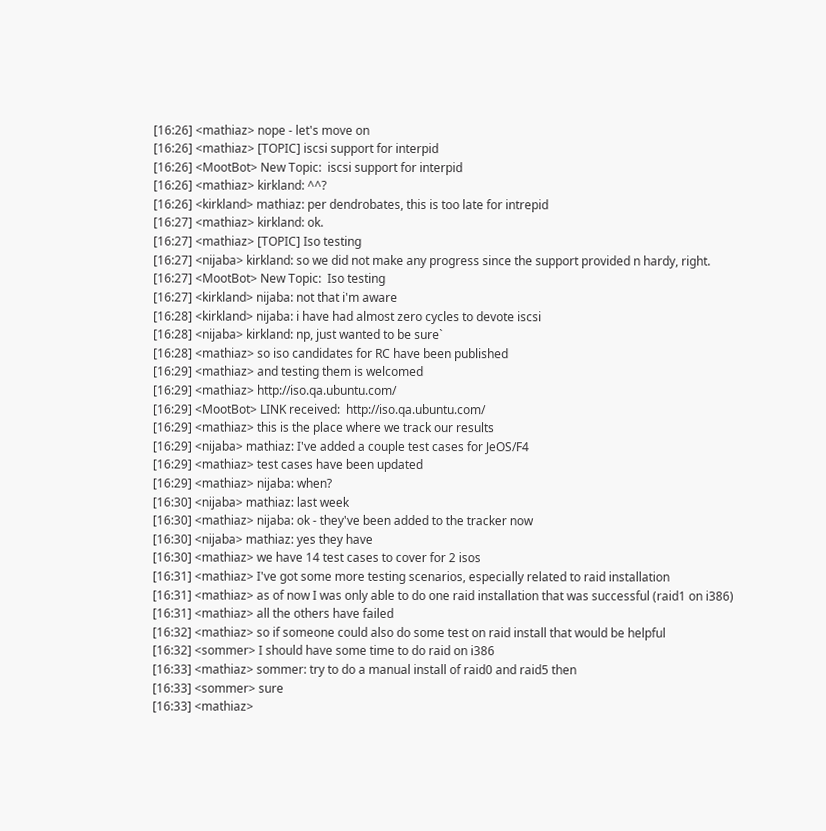[16:26] <mathiaz> nope - let's move on
[16:26] <mathiaz> [TOPIC] iscsi support for interpid
[16:26] <MootBot> New Topic:  iscsi support for interpid
[16:26] <mathiaz> kirkland: ^^?
[16:26] <kirkland> mathiaz: per dendrobates, this is too late for intrepid
[16:27] <mathiaz> kirkland: ok.
[16:27] <mathiaz> [TOPIC] Iso testing
[16:27] <nijaba> kirkland: so we did not make any progress since the support provided n hardy, right.
[16:27] <MootBot> New Topic:  Iso testing
[16:27] <kirkland> nijaba: not that i'm aware
[16:28] <kirkland> nijaba: i have had almost zero cycles to devote iscsi
[16:28] <nijaba> kirkland: np, just wanted to be sure`
[16:28] <mathiaz> so iso candidates for RC have been published
[16:29] <mathiaz> and testing them is welcomed
[16:29] <mathiaz> http://iso.qa.ubuntu.com/
[16:29] <MootBot> LINK received:  http://iso.qa.ubuntu.com/
[16:29] <mathiaz> this is the place where we track our results
[16:29] <nijaba> mathiaz: I've added a couple test cases for JeOS/F4
[16:29] <mathiaz> test cases have been updated
[16:29] <mathiaz> nijaba: when?
[16:30] <nijaba> mathiaz: last week
[16:30] <mathiaz> nijaba: ok - they've been added to the tracker now
[16:30] <nijaba> mathiaz: yes they have
[16:30] <mathiaz> we have 14 test cases to cover for 2 isos
[16:31] <mathiaz> I've got some more testing scenarios, especially related to raid installation
[16:31] <mathiaz> as of now I was only able to do one raid installation that was successful (raid1 on i386)
[16:31] <mathiaz> all the others have failed
[16:32] <mathiaz> so if someone could also do some test on raid install that would be helpful
[16:32] <sommer> I should have some time to do raid on i386
[16:33] <mathiaz> sommer: try to do a manual install of raid0 and raid5 then
[16:33] <sommer> sure
[16:33] <mathiaz>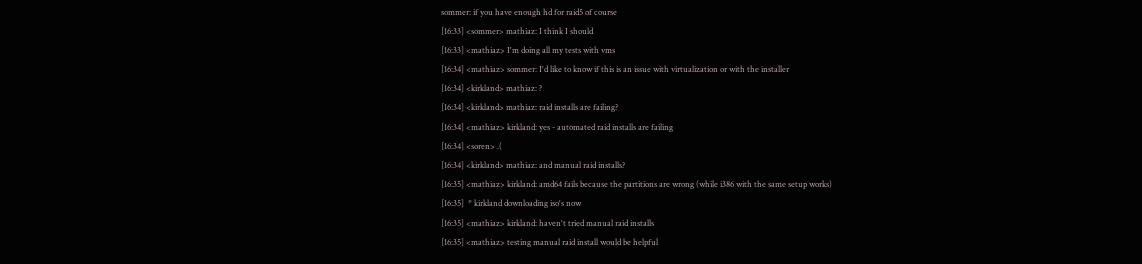sommer: if you have enough hd for raid5 of course
[16:33] <sommer> mathiaz: I think I should
[16:33] <mathiaz> I'm doing all my tests with vms
[16:34] <mathiaz> sommer: I'd like to know if this is an issue with virtualization or with the installer
[16:34] <kirkland> mathiaz: ?
[16:34] <kirkland> mathiaz: raid installs are failing?
[16:34] <mathiaz> kirkland: yes - automated raid installs are failing
[16:34] <soren> .(
[16:34] <kirkland> mathiaz: and manual raid installs?
[16:35] <mathiaz> kirkland: amd64 fails because the partitions are wrong (while i386 with the same setup works)
[16:35]  * kirkland downloading iso's now
[16:35] <mathiaz> kirkland: haven't tried manual raid installs
[16:35] <mathiaz> testing manual raid install would be helpful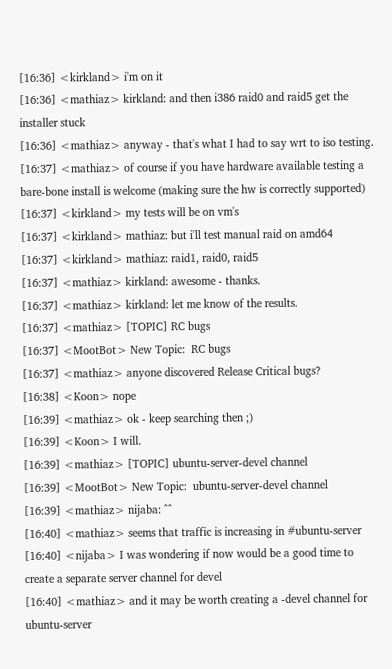[16:36] <kirkland> i'm on it
[16:36] <mathiaz> kirkland: and then i386 raid0 and raid5 get the installer stuck
[16:36] <mathiaz> anyway - that's what I had to say wrt to iso testing.
[16:37] <mathiaz> of course if you have hardware available testing a bare-bone install is welcome (making sure the hw is correctly supported)
[16:37] <kirkland> my tests will be on vm's
[16:37] <kirkland> mathiaz: but i'll test manual raid on amd64
[16:37] <kirkland> mathiaz: raid1, raid0, raid5
[16:37] <mathiaz> kirkland: awesome - thanks.
[16:37] <mathiaz> kirkland: let me know of the results.
[16:37] <mathiaz> [TOPIC] RC bugs
[16:37] <MootBot> New Topic:  RC bugs
[16:37] <mathiaz> anyone discovered Release Critical bugs?
[16:38] <Koon> nope
[16:39] <mathiaz> ok - keep searching then ;)
[16:39] <Koon> I will.
[16:39] <mathiaz> [TOPIC] ubuntu-server-devel channel
[16:39] <MootBot> New Topic:  ubuntu-server-devel channel
[16:39] <mathiaz> nijaba: ^^
[16:40] <mathiaz> seems that traffic is increasing in #ubuntu-server
[16:40] <nijaba> I was wondering if now would be a good time to create a separate server channel for devel
[16:40] <mathiaz> and it may be worth creating a -devel channel for ubuntu-server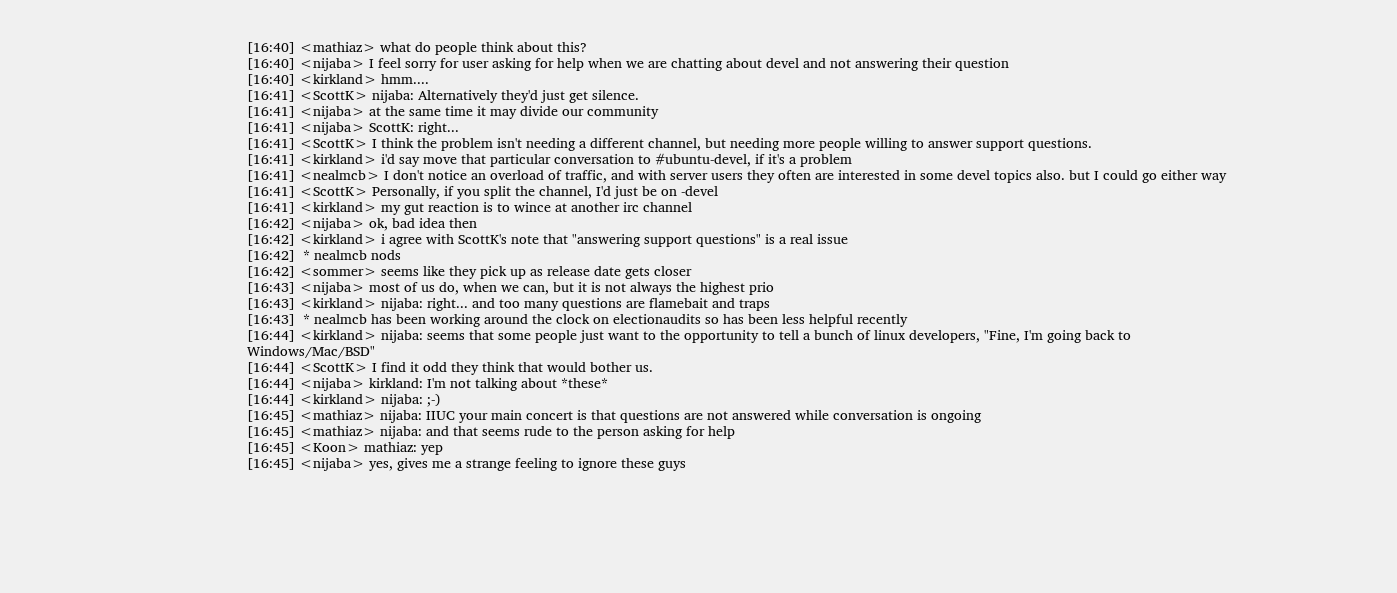[16:40] <mathiaz> what do people think about this?
[16:40] <nijaba> I feel sorry for user asking for help when we are chatting about devel and not answering their question
[16:40] <kirkland> hmm....
[16:41] <ScottK> nijaba: Alternatively they'd just get silence.
[16:41] <nijaba> at the same time it may divide our community
[16:41] <nijaba> ScottK: right...
[16:41] <ScottK> I think the problem isn't needing a different channel, but needing more people willing to answer support questions.
[16:41] <kirkland> i'd say move that particular conversation to #ubuntu-devel, if it's a problem
[16:41] <nealmcb> I don't notice an overload of traffic, and with server users they often are interested in some devel topics also. but I could go either way
[16:41] <ScottK> Personally, if you split the channel, I'd just be on -devel
[16:41] <kirkland> my gut reaction is to wince at another irc channel
[16:42] <nijaba> ok, bad idea then
[16:42] <kirkland> i agree with ScottK's note that "answering support questions" is a real issue
[16:42]  * nealmcb nods
[16:42] <sommer> seems like they pick up as release date gets closer
[16:43] <nijaba> most of us do, when we can, but it is not always the highest prio
[16:43] <kirkland> nijaba: right... and too many questions are flamebait and traps
[16:43]  * nealmcb has been working around the clock on electionaudits so has been less helpful recently
[16:44] <kirkland> nijaba: seems that some people just want to the opportunity to tell a bunch of linux developers, "Fine, I'm going back to Windows/Mac/BSD"
[16:44] <ScottK> I find it odd they think that would bother us.
[16:44] <nijaba> kirkland: I'm not talking about *these*
[16:44] <kirkland> nijaba: ;-)
[16:45] <mathiaz> nijaba: IIUC your main concert is that questions are not answered while conversation is ongoing
[16:45] <mathiaz> nijaba: and that seems rude to the person asking for help
[16:45] <Koon> mathiaz: yep
[16:45] <nijaba> yes, gives me a strange feeling to ignore these guys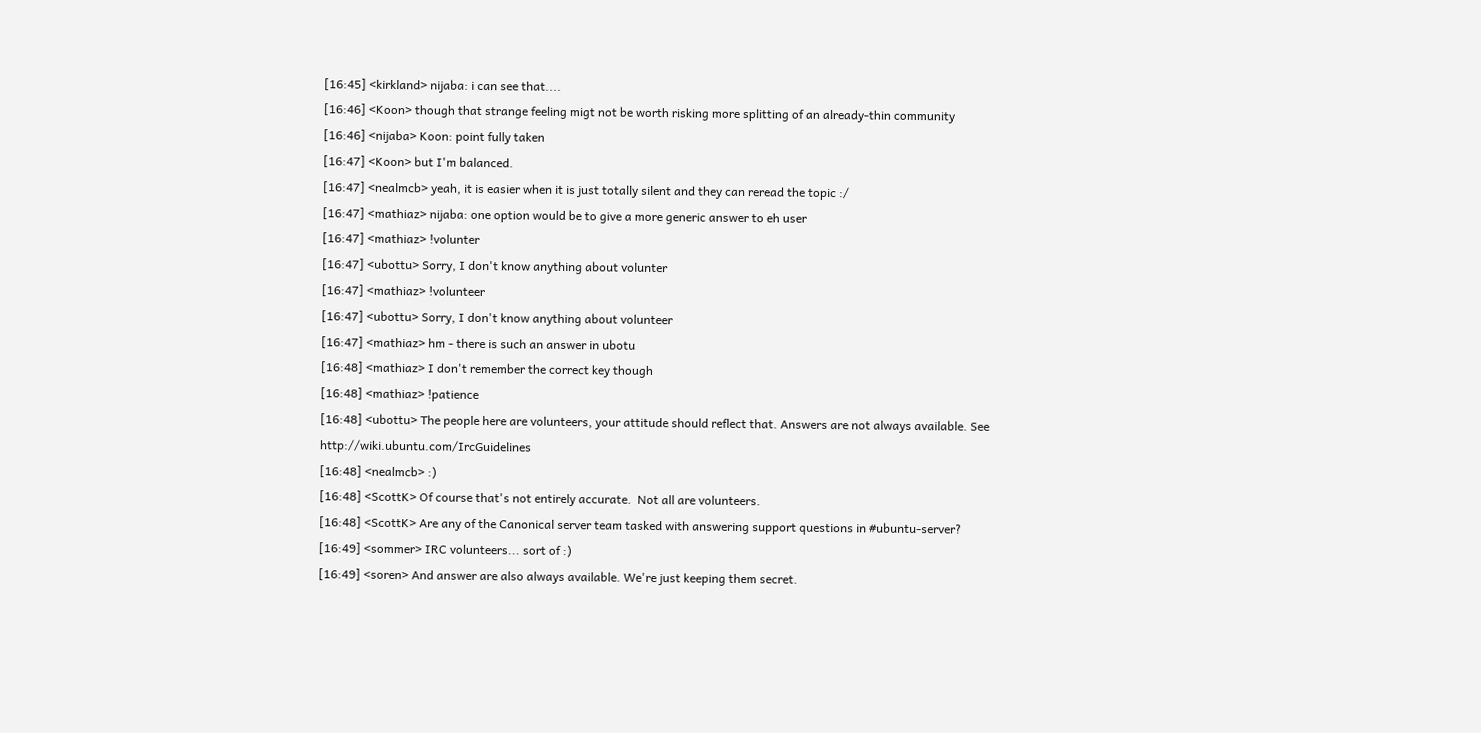[16:45] <kirkland> nijaba: i can see that....
[16:46] <Koon> though that strange feeling migt not be worth risking more splitting of an already-thin community
[16:46] <nijaba> Koon: point fully taken
[16:47] <Koon> but I'm balanced.
[16:47] <nealmcb> yeah, it is easier when it is just totally silent and they can reread the topic :/
[16:47] <mathiaz> nijaba: one option would be to give a more generic answer to eh user
[16:47] <mathiaz> !volunter
[16:47] <ubottu> Sorry, I don't know anything about volunter
[16:47] <mathiaz> !volunteer
[16:47] <ubottu> Sorry, I don't know anything about volunteer
[16:47] <mathiaz> hm - there is such an answer in ubotu
[16:48] <mathiaz> I don't remember the correct key though
[16:48] <mathiaz> !patience
[16:48] <ubottu> The people here are volunteers, your attitude should reflect that. Answers are not always available. See http://wiki.ubuntu.com/IrcGuidelines
[16:48] <nealmcb> :)
[16:48] <ScottK> Of course that's not entirely accurate.  Not all are volunteers.
[16:48] <ScottK> Are any of the Canonical server team tasked with answering support questions in #ubuntu-server?
[16:49] <sommer> IRC volunteers... sort of :)
[16:49] <soren> And answer are also always available. We're just keeping them secret.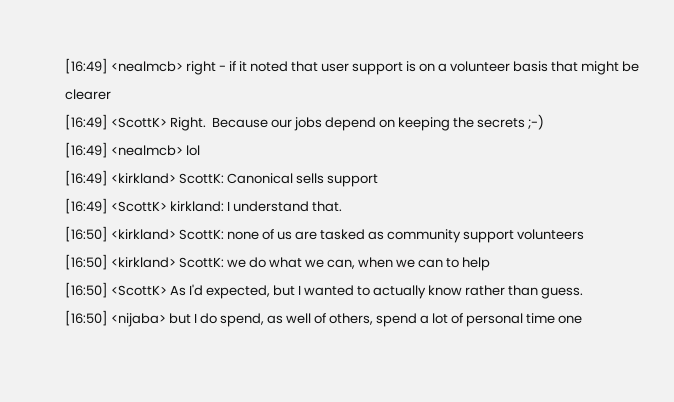[16:49] <nealmcb> right - if it noted that user support is on a volunteer basis that might be clearer
[16:49] <ScottK> Right.  Because our jobs depend on keeping the secrets ;-)
[16:49] <nealmcb> lol
[16:49] <kirkland> ScottK: Canonical sells support
[16:49] <ScottK> kirkland: I understand that.
[16:50] <kirkland> ScottK: none of us are tasked as community support volunteers
[16:50] <kirkland> ScottK: we do what we can, when we can to help
[16:50] <ScottK> As I'd expected, but I wanted to actually know rather than guess.
[16:50] <nijaba> but I do spend, as well of others, spend a lot of personal time one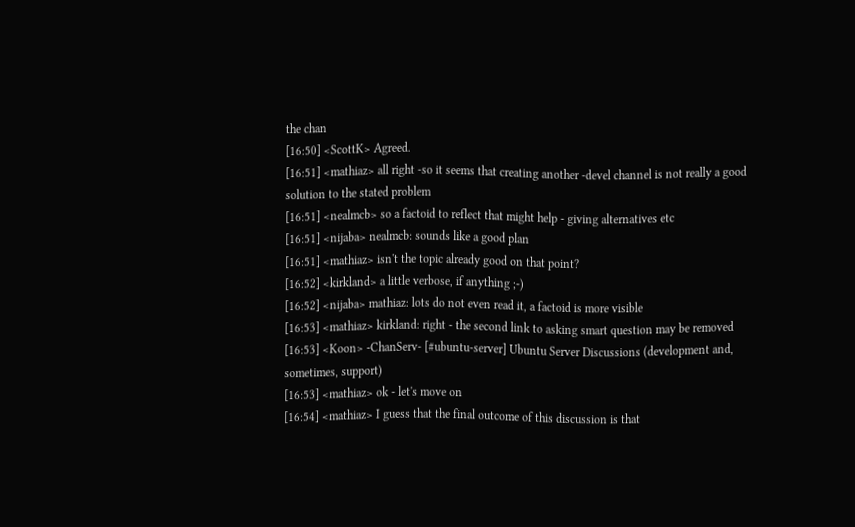the chan
[16:50] <ScottK> Agreed.
[16:51] <mathiaz> all right -so it seems that creating another -devel channel is not really a good solution to the stated problem
[16:51] <nealmcb> so a factoid to reflect that might help - giving alternatives etc
[16:51] <nijaba> nealmcb: sounds like a good plan
[16:51] <mathiaz> isn't the topic already good on that point?
[16:52] <kirkland> a little verbose, if anything ;-)
[16:52] <nijaba> mathiaz: lots do not even read it, a factoid is more visible
[16:53] <mathiaz> kirkland: right - the second link to asking smart question may be removed
[16:53] <Koon> -ChanServ- [#ubuntu-server] Ubuntu Server Discussions (development and, sometimes, support)
[16:53] <mathiaz> ok - let's move on
[16:54] <mathiaz> I guess that the final outcome of this discussion is that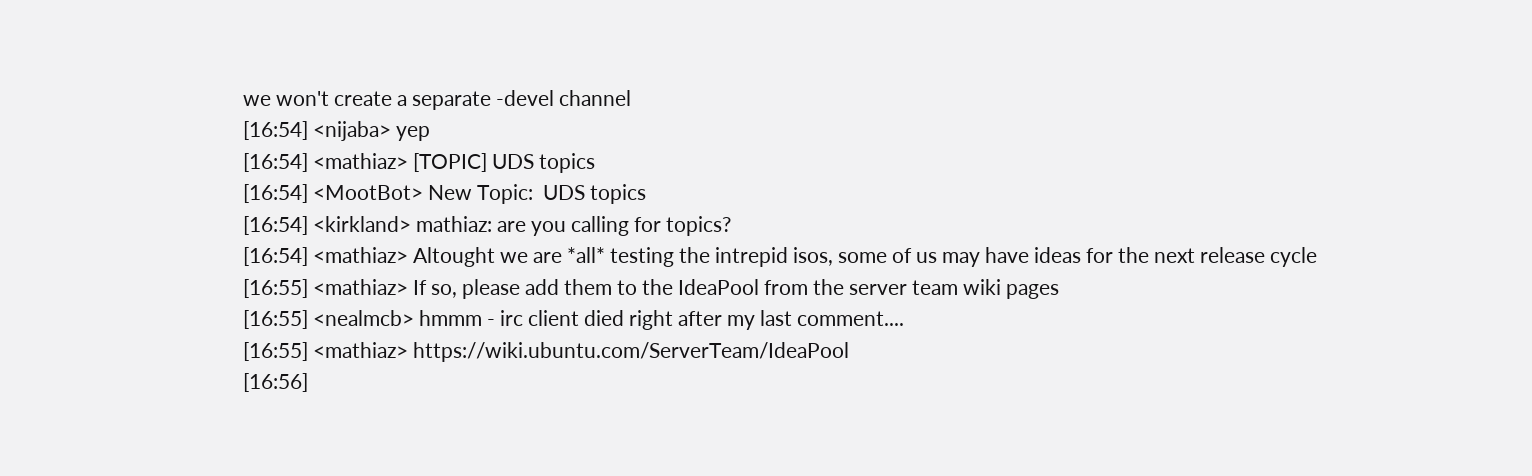we won't create a separate -devel channel
[16:54] <nijaba> yep
[16:54] <mathiaz> [TOPIC] UDS topics
[16:54] <MootBot> New Topic:  UDS topics
[16:54] <kirkland> mathiaz: are you calling for topics?
[16:54] <mathiaz> Altought we are *all* testing the intrepid isos, some of us may have ideas for the next release cycle
[16:55] <mathiaz> If so, please add them to the IdeaPool from the server team wiki pages
[16:55] <nealmcb> hmmm - irc client died right after my last comment....
[16:55] <mathiaz> https://wiki.ubuntu.com/ServerTeam/IdeaPool
[16:56]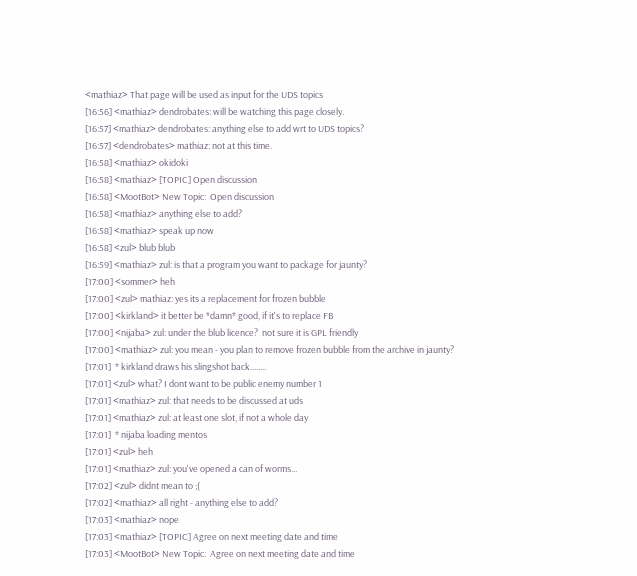<mathiaz> That page will be used as input for the UDS topics
[16:56] <mathiaz> dendrobates: will be watching this page closely.
[16:57] <mathiaz> dendrobates: anything else to add wrt to UDS topics?
[16:57] <dendrobates> mathiaz: not at this time.
[16:58] <mathiaz> okidoki
[16:58] <mathiaz> [TOPIC] Open discussion
[16:58] <MootBot> New Topic:  Open discussion
[16:58] <mathiaz> anything else to add?
[16:58] <mathiaz> speak up now
[16:58] <zul> blub blub
[16:59] <mathiaz> zul: is that a program you want to package for jaunty?
[17:00] <sommer> heh
[17:00] <zul> mathiaz: yes its a replacement for frozen bubble
[17:00] <kirkland> it better be *damn* good, if it's to replace FB
[17:00] <nijaba> zul: under the blub licence?  not sure it is GPL friendly
[17:00] <mathiaz> zul: you mean - you plan to remove frozen bubble from the archive in jaunty?
[17:01]  * kirkland draws his slingshot back........
[17:01] <zul> what? I dont want to be public enemy number 1
[17:01] <mathiaz> zul: that needs to be discussed at uds
[17:01] <mathiaz> zul: at least one slot, if not a whole day
[17:01]  * nijaba loading mentos
[17:01] <zul> heh
[17:01] <mathiaz> zul: you've opened a can of worms...
[17:02] <zul> didnt mean to ;(
[17:02] <mathiaz> all right - anything else to add?
[17:03] <mathiaz> nope
[17:03] <mathiaz> [TOPIC] Agree on next meeting date and time
[17:03] <MootBot> New Topic:  Agree on next meeting date and time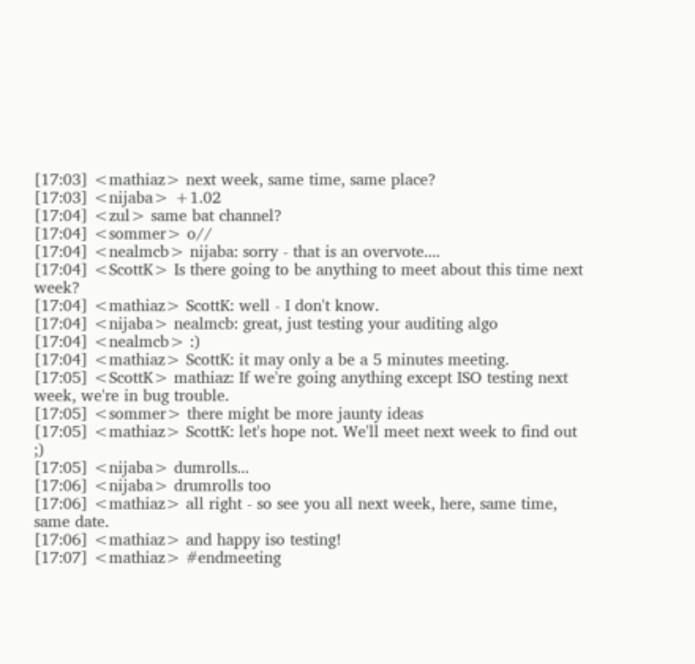[17:03] <mathiaz> next week, same time, same place?
[17:03] <nijaba> +1.02
[17:04] <zul> same bat channel?
[17:04] <sommer> o//
[17:04] <nealmcb> nijaba: sorry - that is an overvote....
[17:04] <ScottK> Is there going to be anything to meet about this time next week?
[17:04] <mathiaz> ScottK: well - I don't know.
[17:04] <nijaba> nealmcb: great, just testing your auditing algo
[17:04] <nealmcb> :)
[17:04] <mathiaz> ScottK: it may only a be a 5 minutes meeting.
[17:05] <ScottK> mathiaz: If we're going anything except ISO testing next week, we're in bug trouble.
[17:05] <sommer> there might be more jaunty ideas
[17:05] <mathiaz> ScottK: let's hope not. We'll meet next week to find out ;)
[17:05] <nijaba> dumrolls...
[17:06] <nijaba> drumrolls too
[17:06] <mathiaz> all right - so see you all next week, here, same time, same date.
[17:06] <mathiaz> and happy iso testing!
[17:07] <mathiaz> #endmeeting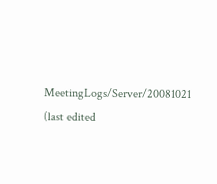MeetingLogs/Server/20081021 (last edited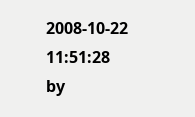2008-10-22 11:51:28 by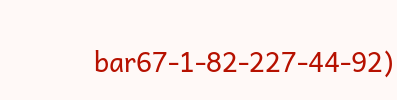bar67-1-82-227-44-92)